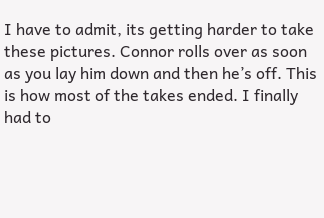I have to admit, its getting harder to take these pictures. Connor rolls over as soon as you lay him down and then he’s off. This is how most of the takes ended. I finally had to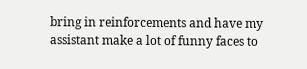bring in reinforcements and have my assistant make a lot of funny faces to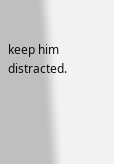keep him distracted.